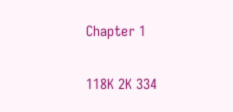Chapter 1

118K 2K 334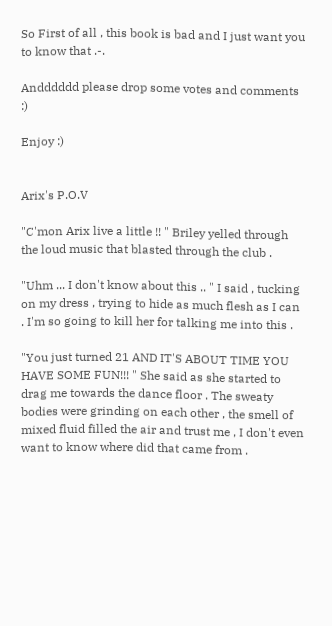So First of all , this book is bad and I just want you to know that .-.

Andddddd please drop some votes and comments :)

Enjoy :)


Arix's P.O.V

"C'mon Arix live a little !! " Briley yelled through the loud music that blasted through the club .

"Uhm ... I don't know about this .. " I said , tucking on my dress , trying to hide as much flesh as I can . I'm so going to kill her for talking me into this .

"You just turned 21 AND IT'S ABOUT TIME YOU HAVE SOME FUN!!! " She said as she started to drag me towards the dance floor . The sweaty bodies were grinding on each other , the smell of mixed fluid filled the air and trust me , I don't even want to know where did that came from .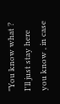"You know what ? I'll just stay here you know , in case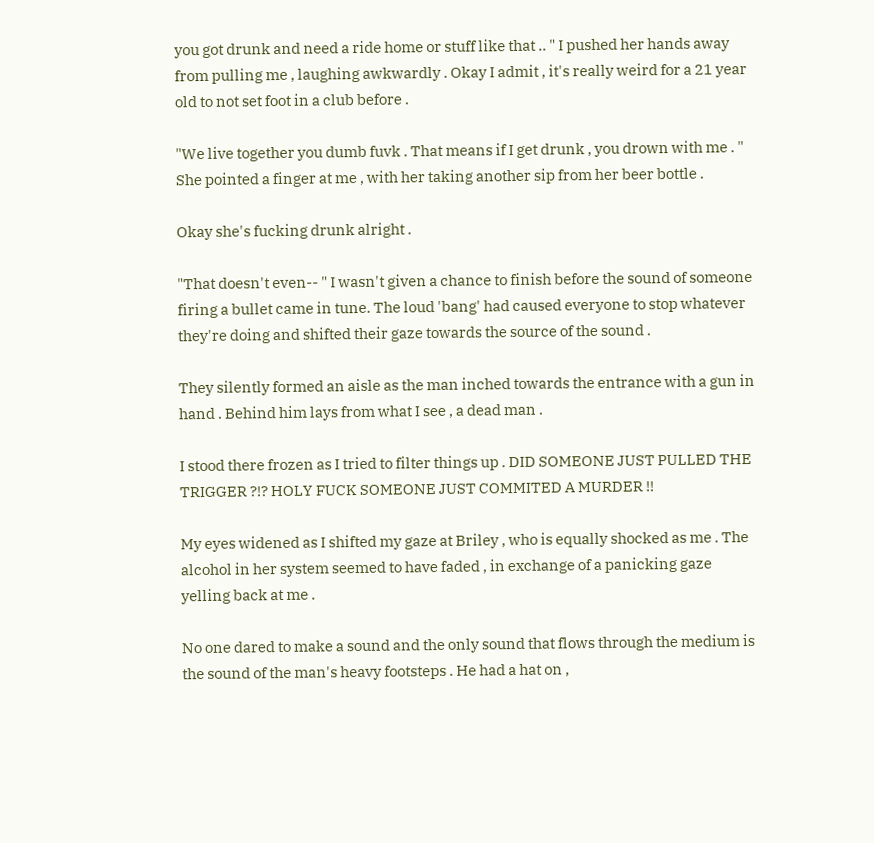you got drunk and need a ride home or stuff like that .. " I pushed her hands away from pulling me , laughing awkwardly . Okay I admit , it's really weird for a 21 year old to not set foot in a club before .

"We live together you dumb fuvk . That means if I get drunk , you drown with me . " She pointed a finger at me , with her taking another sip from her beer bottle .

Okay she's fucking drunk alright .

"That doesn't even-- " I wasn't given a chance to finish before the sound of someone firing a bullet came in tune. The loud 'bang' had caused everyone to stop whatever they're doing and shifted their gaze towards the source of the sound .

They silently formed an aisle as the man inched towards the entrance with a gun in hand . Behind him lays from what I see , a dead man .

I stood there frozen as I tried to filter things up . DID SOMEONE JUST PULLED THE TRIGGER ?!? HOLY FUCK SOMEONE JUST COMMITED A MURDER !!

My eyes widened as I shifted my gaze at Briley , who is equally shocked as me . The alcohol in her system seemed to have faded , in exchange of a panicking gaze yelling back at me .

No one dared to make a sound and the only sound that flows through the medium is the sound of the man's heavy footsteps . He had a hat on ,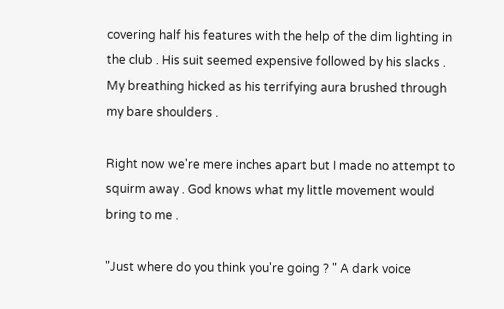covering half his features with the help of the dim lighting in the club . His suit seemed expensive followed by his slacks . My breathing hicked as his terrifying aura brushed through my bare shoulders .

Right now we're mere inches apart but I made no attempt to squirm away . God knows what my little movement would bring to me .

"Just where do you think you're going ? " A dark voice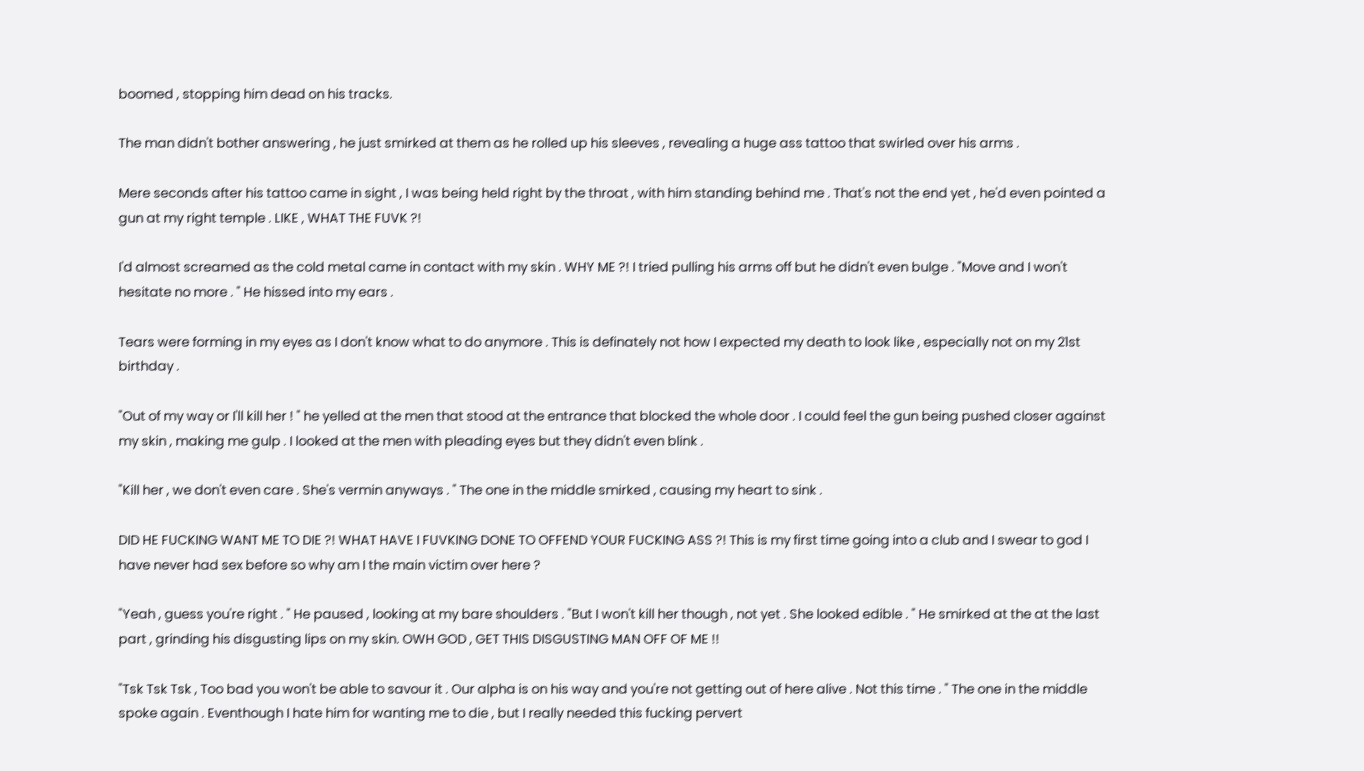boomed , stopping him dead on his tracks.

The man didn't bother answering , he just smirked at them as he rolled up his sleeves , revealing a huge ass tattoo that swirled over his arms .

Mere seconds after his tattoo came in sight , I was being held right by the throat , with him standing behind me . That's not the end yet , he'd even pointed a gun at my right temple . LIKE , WHAT THE FUVK ?!

I'd almost screamed as the cold metal came in contact with my skin . WHY ME ?! I tried pulling his arms off but he didn't even bulge . "Move and I won't hesitate no more . " He hissed into my ears .

Tears were forming in my eyes as I don't know what to do anymore . This is definately not how I expected my death to look like , especially not on my 21st birthday .

"Out of my way or I'll kill her ! " he yelled at the men that stood at the entrance that blocked the whole door . I could feel the gun being pushed closer against my skin , making me gulp . I looked at the men with pleading eyes but they didn't even blink .

"Kill her , we don't even care . She's vermin anyways . " The one in the middle smirked , causing my heart to sink .

DID HE FUCKING WANT ME TO DIE ?! WHAT HAVE I FUVKING DONE TO OFFEND YOUR FUCKING ASS ?! This is my first time going into a club and I swear to god I have never had sex before so why am I the main victim over here ?

"Yeah , guess you're right . " He paused , looking at my bare shoulders . "But I won't kill her though , not yet . She looked edible . " He smirked at the at the last part , grinding his disgusting lips on my skin. OWH GOD , GET THIS DISGUSTING MAN OFF OF ME !!

"Tsk Tsk Tsk , Too bad you won't be able to savour it . Our alpha is on his way and you're not getting out of here alive . Not this time . " The one in the middle spoke again . Eventhough I hate him for wanting me to die , but I really needed this fucking pervert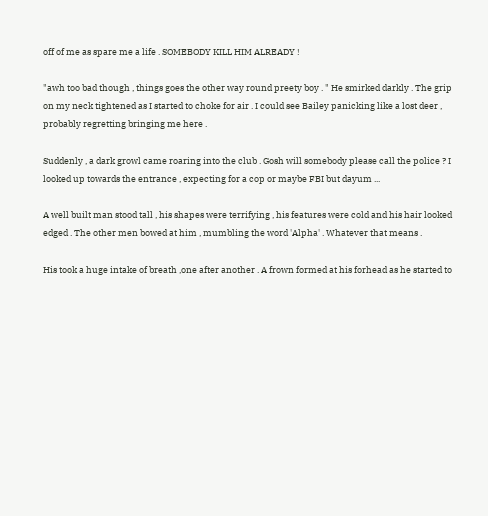off of me as spare me a life . SOMEBODY KILL HIM ALREADY !

"awh too bad though , things goes the other way round preety boy . " He smirked darkly . The grip on my neck tightened as I started to choke for air . I could see Bailey panicking like a lost deer , probably regretting bringing me here .

Suddenly , a dark growl came roaring into the club . Gosh will somebody please call the police ? I looked up towards the entrance , expecting for a cop or maybe FBI but dayum ...

A well built man stood tall , his shapes were terrifying , his features were cold and his hair looked edged . The other men bowed at him , mumbling the word 'Alpha' . Whatever that means .

His took a huge intake of breath ,one after another . A frown formed at his forhead as he started to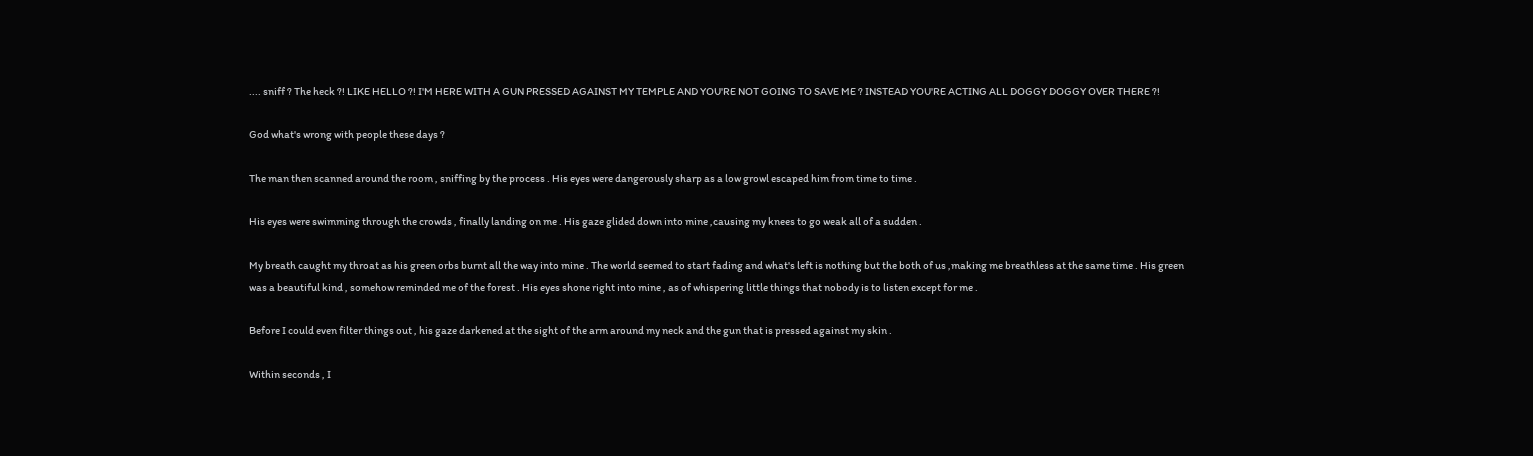.... sniff ? The heck ?! LIKE HELLO ?! I'M HERE WITH A GUN PRESSED AGAINST MY TEMPLE AND YOU'RE NOT GOING TO SAVE ME ? INSTEAD YOU'RE ACTING ALL DOGGY DOGGY OVER THERE ?!

God what's wrong with people these days ?

The man then scanned around the room , sniffing by the process . His eyes were dangerously sharp as a low growl escaped him from time to time .

His eyes were swimming through the crowds , finally landing on me . His gaze glided down into mine ,causing my knees to go weak all of a sudden .

My breath caught my throat as his green orbs burnt all the way into mine . The world seemed to start fading and what's left is nothing but the both of us ,making me breathless at the same time . His green was a beautiful kind , somehow reminded me of the forest . His eyes shone right into mine , as of whispering little things that nobody is to listen except for me .

Before I could even filter things out , his gaze darkened at the sight of the arm around my neck and the gun that is pressed against my skin .

Within seconds , I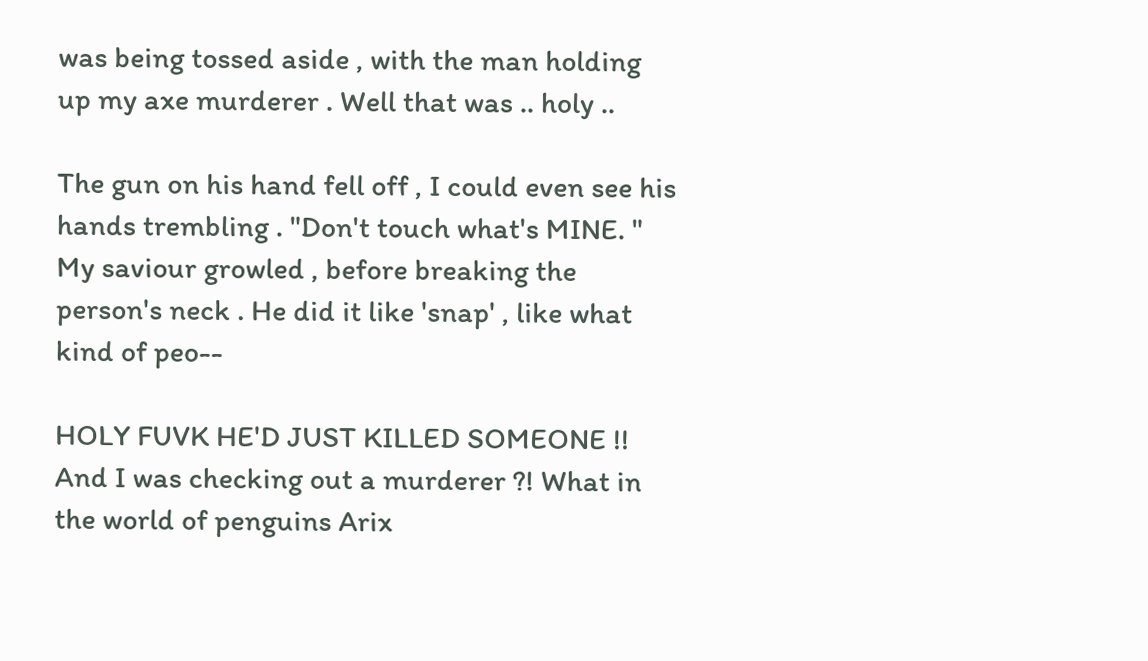was being tossed aside , with the man holding up my axe murderer . Well that was .. holy ..

The gun on his hand fell off , I could even see his hands trembling . "Don't touch what's MINE. " My saviour growled , before breaking the person's neck . He did it like 'snap' , like what kind of peo--

HOLY FUVK HE'D JUST KILLED SOMEONE !! And I was checking out a murderer ?! What in the world of penguins Arix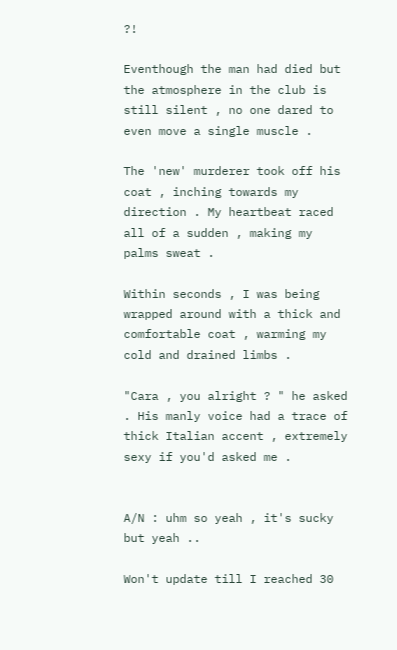?!

Eventhough the man had died but the atmosphere in the club is still silent , no one dared to even move a single muscle .

The 'new' murderer took off his coat , inching towards my direction . My heartbeat raced all of a sudden , making my palms sweat .

Within seconds , I was being wrapped around with a thick and comfortable coat , warming my cold and drained limbs .

"Cara , you alright ? " he asked . His manly voice had a trace of thick Italian accent , extremely sexy if you'd asked me .


A/N : uhm so yeah , it's sucky but yeah ..

Won't update till I reached 30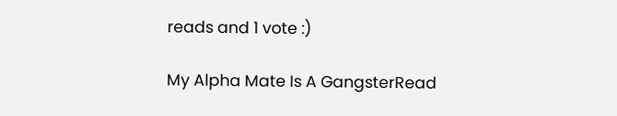reads and 1 vote :)

My Alpha Mate Is A GangsterRead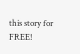this story for FREE!